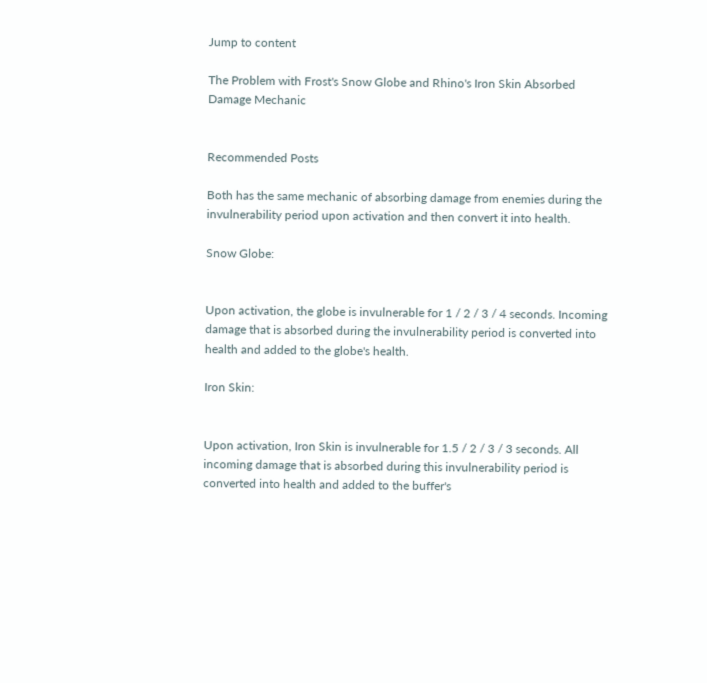Jump to content

The Problem with Frost's Snow Globe and Rhino's Iron Skin Absorbed Damage Mechanic


Recommended Posts

Both has the same mechanic of absorbing damage from enemies during the invulnerability period upon activation and then convert it into health.

Snow Globe:


Upon activation, the globe is invulnerable for 1 / 2 / 3 / 4 seconds. Incoming damage that is absorbed during the invulnerability period is converted into health and added to the globe's health.

Iron Skin:


Upon activation, Iron Skin is invulnerable for 1.5 / 2 / 3 / 3 seconds. All incoming damage that is absorbed during this invulnerability period is converted into health and added to the buffer's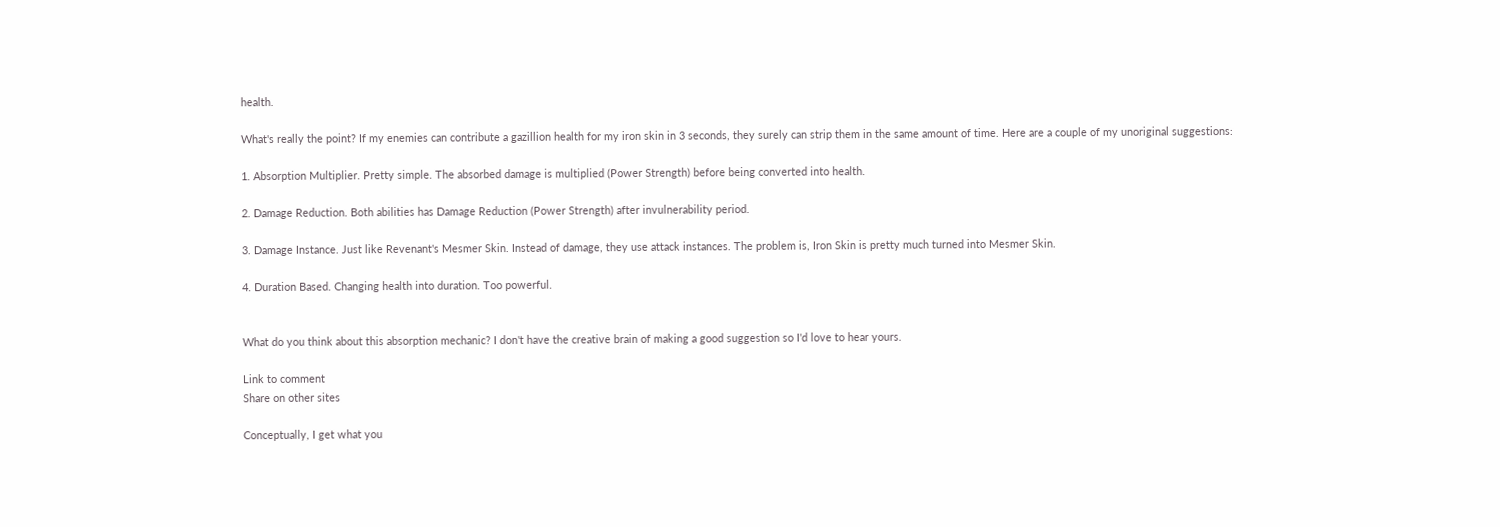health.

What's really the point? If my enemies can contribute a gazillion health for my iron skin in 3 seconds, they surely can strip them in the same amount of time. Here are a couple of my unoriginal suggestions:

1. Absorption Multiplier. Pretty simple. The absorbed damage is multiplied (Power Strength) before being converted into health.

2. Damage Reduction. Both abilities has Damage Reduction (Power Strength) after invulnerability period.

3. Damage Instance. Just like Revenant's Mesmer Skin. Instead of damage, they use attack instances. The problem is, Iron Skin is pretty much turned into Mesmer Skin.

4. Duration Based. Changing health into duration. Too powerful.


What do you think about this absorption mechanic? I don't have the creative brain of making a good suggestion so I'd love to hear yours.

Link to comment
Share on other sites

Conceptually, I get what you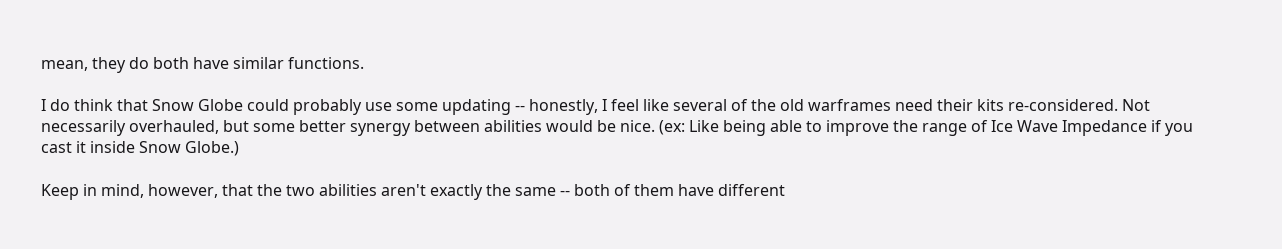mean, they do both have similar functions.

I do think that Snow Globe could probably use some updating -- honestly, I feel like several of the old warframes need their kits re-considered. Not necessarily overhauled, but some better synergy between abilities would be nice. (ex: Like being able to improve the range of Ice Wave Impedance if you cast it inside Snow Globe.)

Keep in mind, however, that the two abilities aren't exactly the same -- both of them have different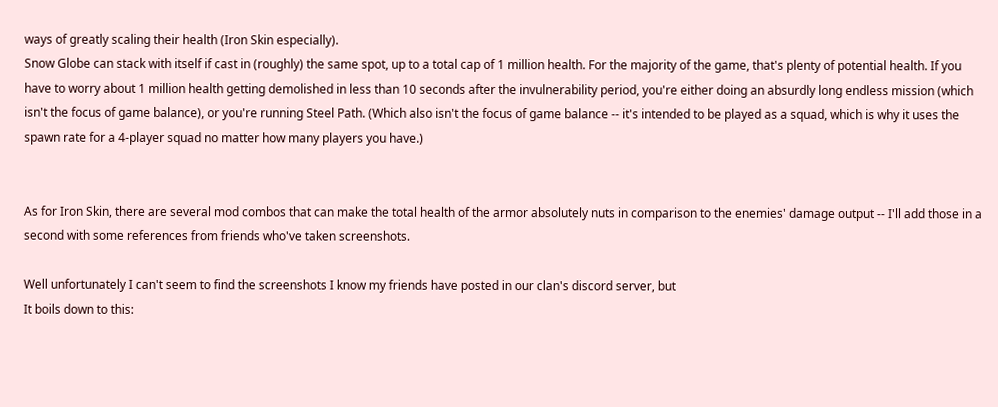ways of greatly scaling their health (Iron Skin especially).
Snow Globe can stack with itself if cast in (roughly) the same spot, up to a total cap of 1 million health. For the majority of the game, that's plenty of potential health. If you have to worry about 1 million health getting demolished in less than 10 seconds after the invulnerability period, you're either doing an absurdly long endless mission (which isn't the focus of game balance), or you're running Steel Path. (Which also isn't the focus of game balance -- it's intended to be played as a squad, which is why it uses the spawn rate for a 4-player squad no matter how many players you have.)


As for Iron Skin, there are several mod combos that can make the total health of the armor absolutely nuts in comparison to the enemies' damage output -- I'll add those in a second with some references from friends who've taken screenshots.

Well unfortunately I can't seem to find the screenshots I know my friends have posted in our clan's discord server, but
It boils down to this: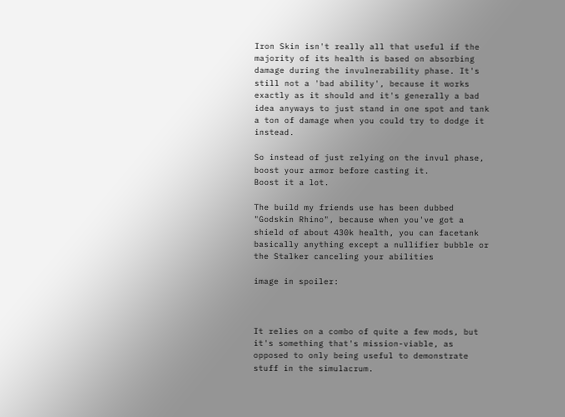Iron Skin isn't really all that useful if the majority of its health is based on absorbing damage during the invulnerability phase. It's still not a 'bad ability', because it works exactly as it should and it's generally a bad idea anyways to just stand in one spot and tank a ton of damage when you could try to dodge it instead.

So instead of just relying on the invul phase, boost your armor before casting it.
Boost it a lot.

The build my friends use has been dubbed "Godskin Rhino", because when you've got a shield of about 430k health, you can facetank basically anything except a nullifier bubble or the Stalker canceling your abilities

image in spoiler:



It relies on a combo of quite a few mods, but it's something that's mission-viable, as opposed to only being useful to demonstrate stuff in the simulacrum.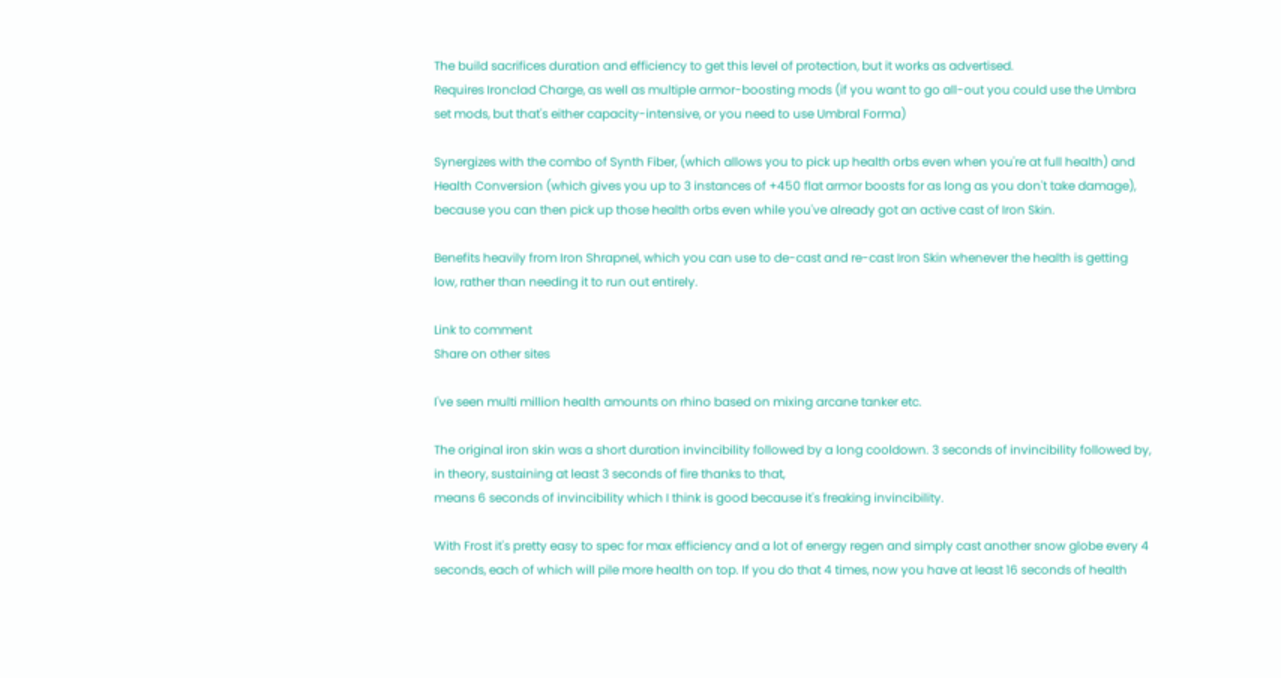The build sacrifices duration and efficiency to get this level of protection, but it works as advertised.
Requires Ironclad Charge, as well as multiple armor-boosting mods (if you want to go all-out you could use the Umbra set mods, but that's either capacity-intensive, or you need to use Umbral Forma)

Synergizes with the combo of Synth Fiber, (which allows you to pick up health orbs even when you're at full health) and Health Conversion (which gives you up to 3 instances of +450 flat armor boosts for as long as you don't take damage), because you can then pick up those health orbs even while you've already got an active cast of Iron Skin.

Benefits heavily from Iron Shrapnel, which you can use to de-cast and re-cast Iron Skin whenever the health is getting low, rather than needing it to run out entirely.

Link to comment
Share on other sites

I've seen multi million health amounts on rhino based on mixing arcane tanker etc.

The original iron skin was a short duration invincibility followed by a long cooldown. 3 seconds of invincibility followed by, in theory, sustaining at least 3 seconds of fire thanks to that,
means 6 seconds of invincibility which I think is good because it's freaking invincibility.

With Frost it's pretty easy to spec for max efficiency and a lot of energy regen and simply cast another snow globe every 4 seconds, each of which will pile more health on top. If you do that 4 times, now you have at least 16 seconds of health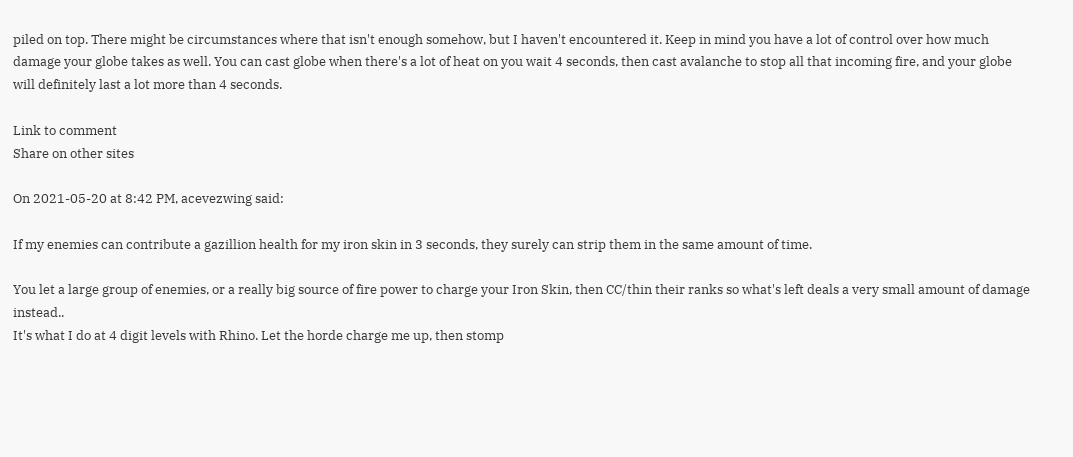piled on top. There might be circumstances where that isn't enough somehow, but I haven't encountered it. Keep in mind you have a lot of control over how much damage your globe takes as well. You can cast globe when there's a lot of heat on you wait 4 seconds, then cast avalanche to stop all that incoming fire, and your globe will definitely last a lot more than 4 seconds.

Link to comment
Share on other sites

On 2021-05-20 at 8:42 PM, acevezwing said:

If my enemies can contribute a gazillion health for my iron skin in 3 seconds, they surely can strip them in the same amount of time.

You let a large group of enemies, or a really big source of fire power to charge your Iron Skin, then CC/thin their ranks so what's left deals a very small amount of damage instead..
It's what I do at 4 digit levels with Rhino. Let the horde charge me up, then stomp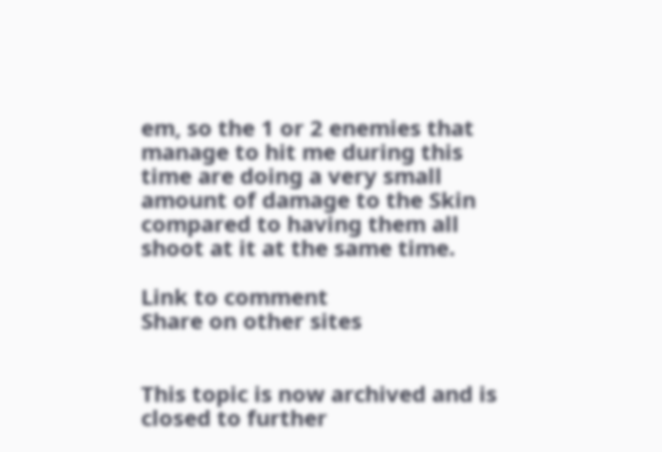em, so the 1 or 2 enemies that manage to hit me during this time are doing a very small amount of damage to the Skin compared to having them all shoot at it at the same time.

Link to comment
Share on other sites


This topic is now archived and is closed to further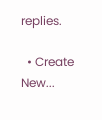replies.

  • Create New...